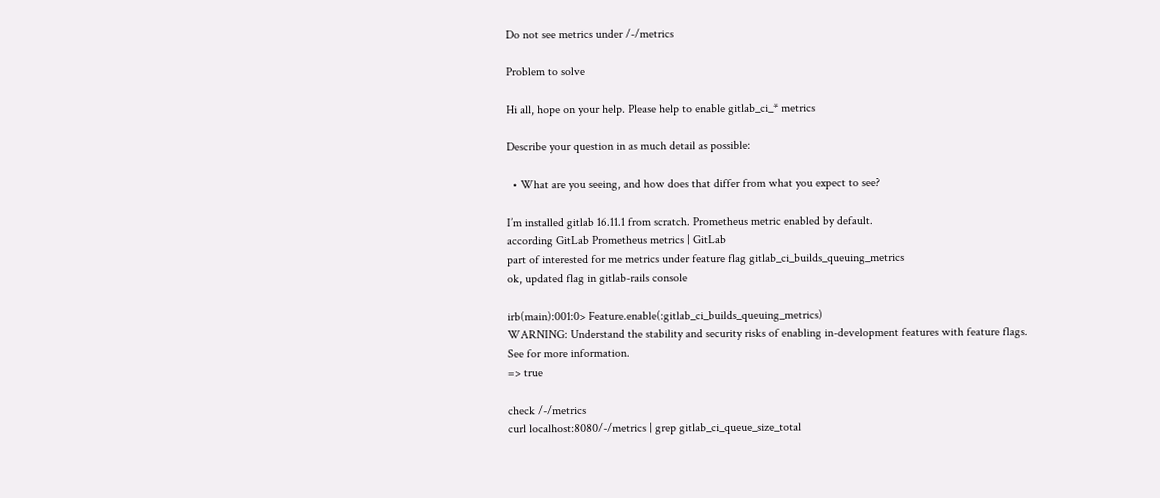Do not see metrics under /-/metrics

Problem to solve

Hi all, hope on your help. Please help to enable gitlab_ci_* metrics

Describe your question in as much detail as possible:

  • What are you seeing, and how does that differ from what you expect to see?

I’m installed gitlab 16.11.1 from scratch. Prometheus metric enabled by default.
according GitLab Prometheus metrics | GitLab
part of interested for me metrics under feature flag gitlab_ci_builds_queuing_metrics
ok, updated flag in gitlab-rails console

irb(main):001:0> Feature.enable(:gitlab_ci_builds_queuing_metrics)
WARNING: Understand the stability and security risks of enabling in-development features with feature flags.
See for more information.
=> true

check /-/metrics
curl localhost:8080/-/metrics | grep gitlab_ci_queue_size_total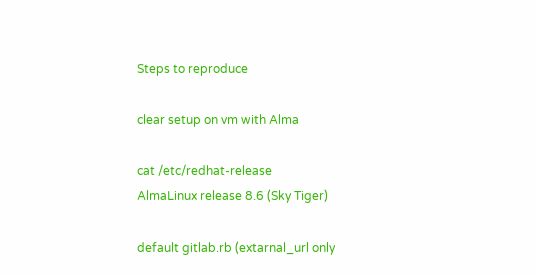Steps to reproduce

clear setup on vm with Alma

cat /etc/redhat-release
AlmaLinux release 8.6 (Sky Tiger)

default gitlab.rb (extarnal_url only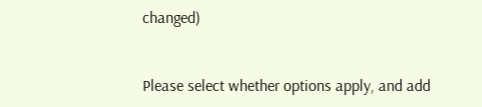changed)


Please select whether options apply, and add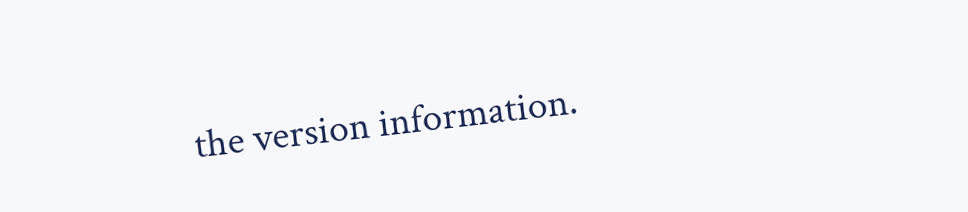the version information.